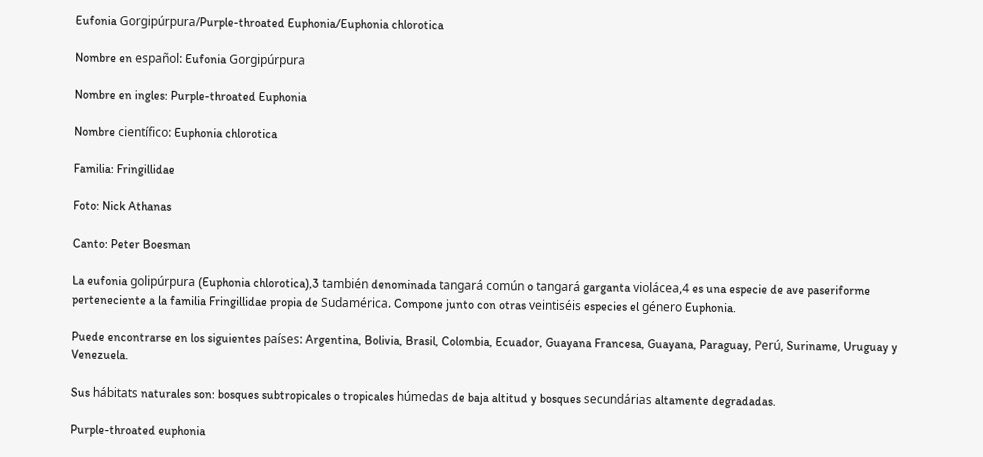Eufonia Gorgipúrpura/Purple-throated Euphonia/Euphonia chlorotica

Nombre en español: Eufonia Gorgipúrpura

Nombre en ingles: Purple-throated Euphonia

Nombre científico: Euphonia chlorotica

Familia: Fringillidae

Foto: Nick Athanas

Canto: Peter Boesman

La eufonia golipúrpura (Euphonia chlorotica),3 también denominada tangará común o tangará garganta violácea,4 es una especie de ave paseriforme perteneciente a la familia Fringillidae propia de Sudamérica. Compone junto con otras veintiséis especies el género Euphonia.

Puede encontrarse en los siguientes países: Argentina, Bolivia, Brasil, Colombia, Ecuador, Guayana Francesa, Guayana, Paraguay, Perú, Suriname, Uruguay y Venezuela.

Sus hábitats naturales son: bosques subtropicales o tropicales húmedas de baja altitud y bosques secundárias altamente degradadas.

Purple-throated euphonia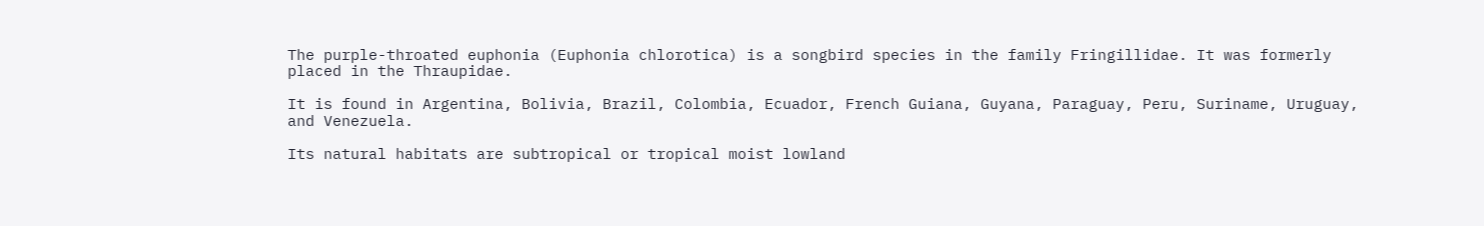The purple-throated euphonia (Euphonia chlorotica) is a songbird species in the family Fringillidae. It was formerly placed in the Thraupidae.

It is found in Argentina, Bolivia, Brazil, Colombia, Ecuador, French Guiana, Guyana, Paraguay, Peru, Suriname, Uruguay, and Venezuela.

Its natural habitats are subtropical or tropical moist lowland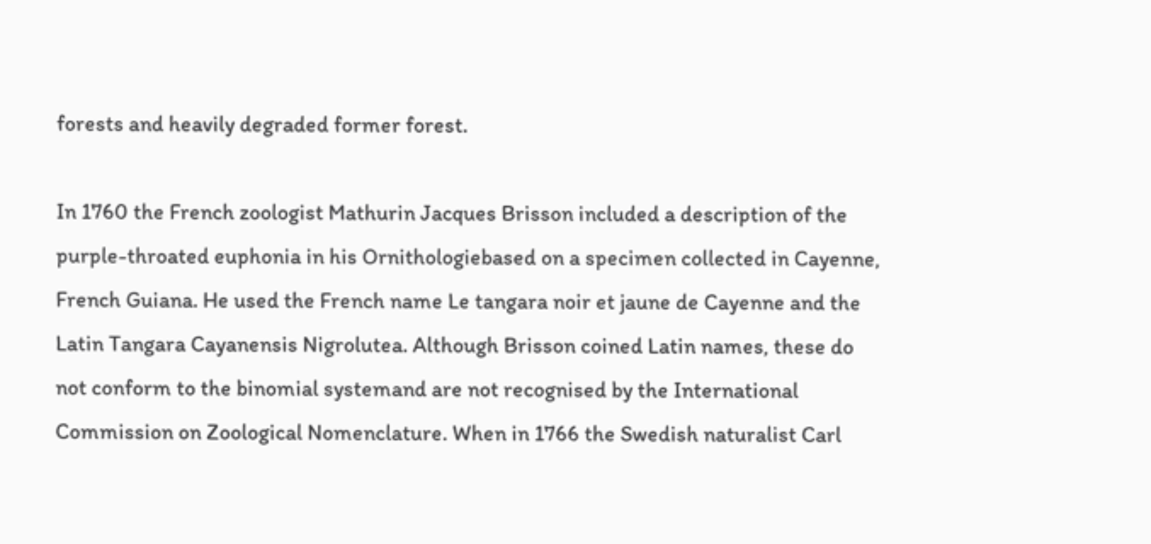forests and heavily degraded former forest.

In 1760 the French zoologist Mathurin Jacques Brisson included a description of the purple-throated euphonia in his Ornithologiebased on a specimen collected in Cayenne, French Guiana. He used the French name Le tangara noir et jaune de Cayenne and the Latin Tangara Cayanensis Nigrolutea. Although Brisson coined Latin names, these do not conform to the binomial systemand are not recognised by the International Commission on Zoological Nomenclature. When in 1766 the Swedish naturalist Carl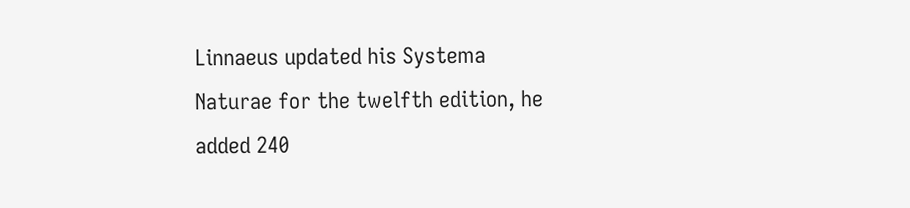Linnaeus updated his Systema Naturae for the twelfth edition, he added 240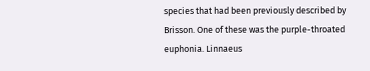species that had been previously described by Brisson. One of these was the purple-throated euphonia. Linnaeus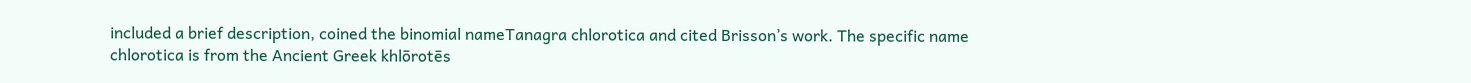included a brief description, coined the binomial nameTanagra chlorotica and cited Brisson’s work. The specific name chlorotica is from the Ancient Greek khlōrotēs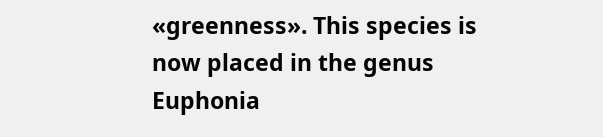«greenness». This species is now placed in the genus Euphonia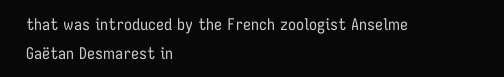that was introduced by the French zoologist Anselme Gaëtan Desmarest in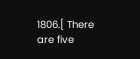1806.[ There are five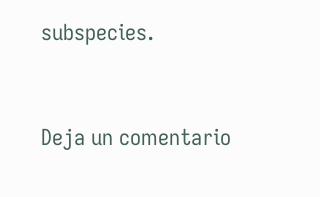subspecies.


Deja un comentario